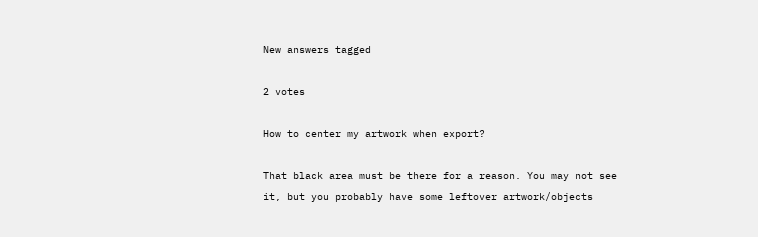New answers tagged

2 votes

How to center my artwork when export?

That black area must be there for a reason. You may not see it, but you probably have some leftover artwork/objects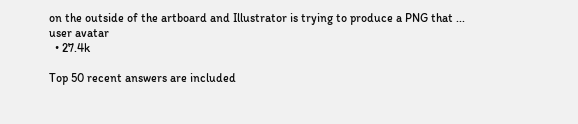on the outside of the artboard and Illustrator is trying to produce a PNG that ...
user avatar
  • 27.4k

Top 50 recent answers are included